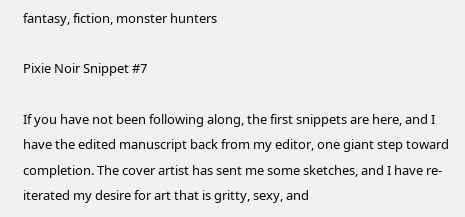fantasy, fiction, monster hunters

Pixie Noir Snippet #7

If you have not been following along, the first snippets are here, and I have the edited manuscript back from my editor, one giant step toward completion. The cover artist has sent me some sketches, and I have re-iterated my desire for art that is gritty, sexy, and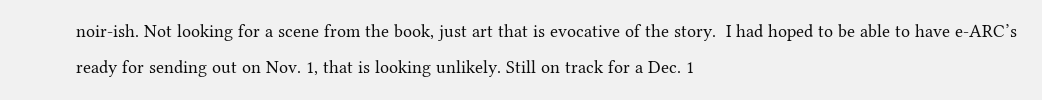noir-ish. Not looking for a scene from the book, just art that is evocative of the story.  I had hoped to be able to have e-ARC’s ready for sending out on Nov. 1, that is looking unlikely. Still on track for a Dec. 1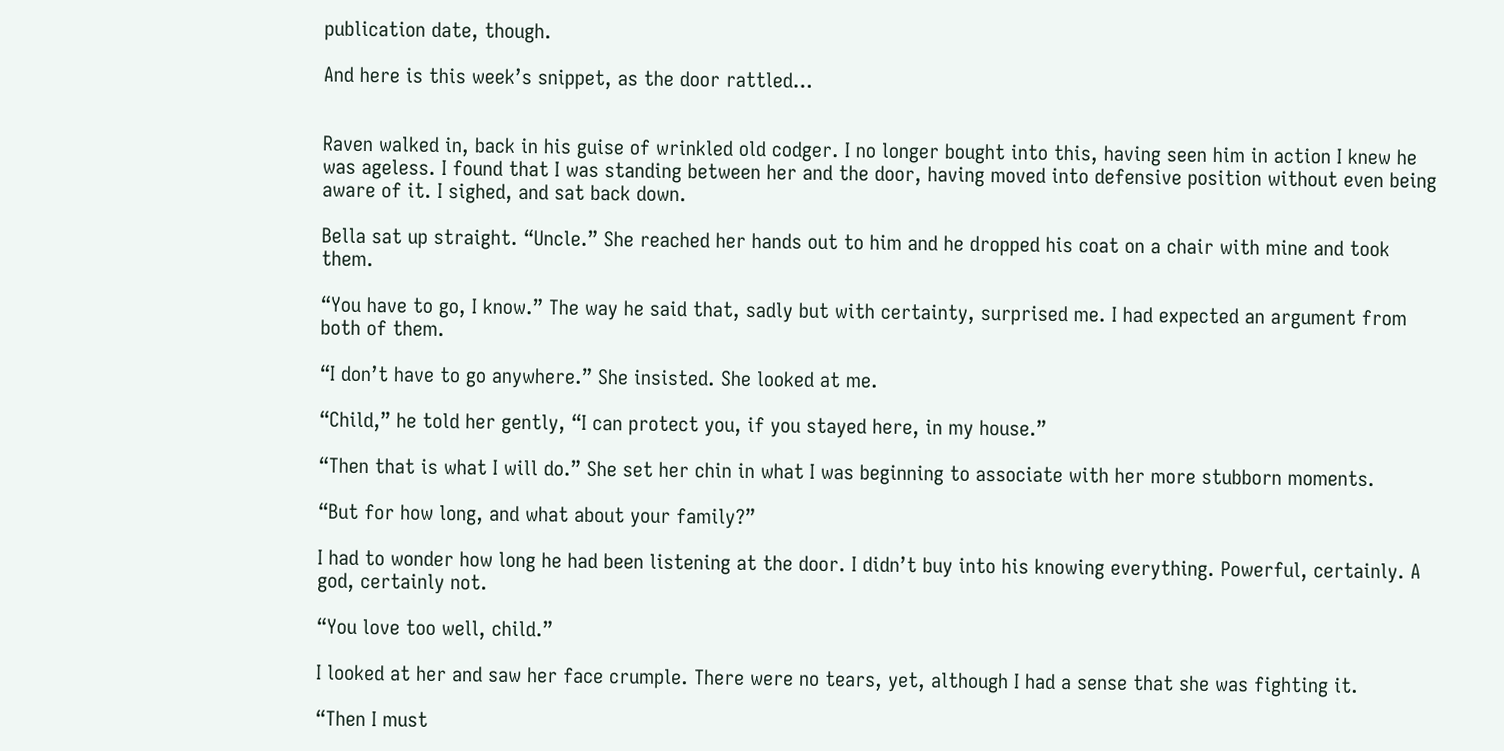publication date, though.

And here is this week’s snippet, as the door rattled…


Raven walked in, back in his guise of wrinkled old codger. I no longer bought into this, having seen him in action I knew he was ageless. I found that I was standing between her and the door, having moved into defensive position without even being aware of it. I sighed, and sat back down.

Bella sat up straight. “Uncle.” She reached her hands out to him and he dropped his coat on a chair with mine and took them.

“You have to go, I know.” The way he said that, sadly but with certainty, surprised me. I had expected an argument from both of them.

“I don’t have to go anywhere.” She insisted. She looked at me.

“Child,” he told her gently, “I can protect you, if you stayed here, in my house.”

“Then that is what I will do.” She set her chin in what I was beginning to associate with her more stubborn moments.

“But for how long, and what about your family?”

I had to wonder how long he had been listening at the door. I didn’t buy into his knowing everything. Powerful, certainly. A god, certainly not.

“You love too well, child.”

I looked at her and saw her face crumple. There were no tears, yet, although I had a sense that she was fighting it.

“Then I must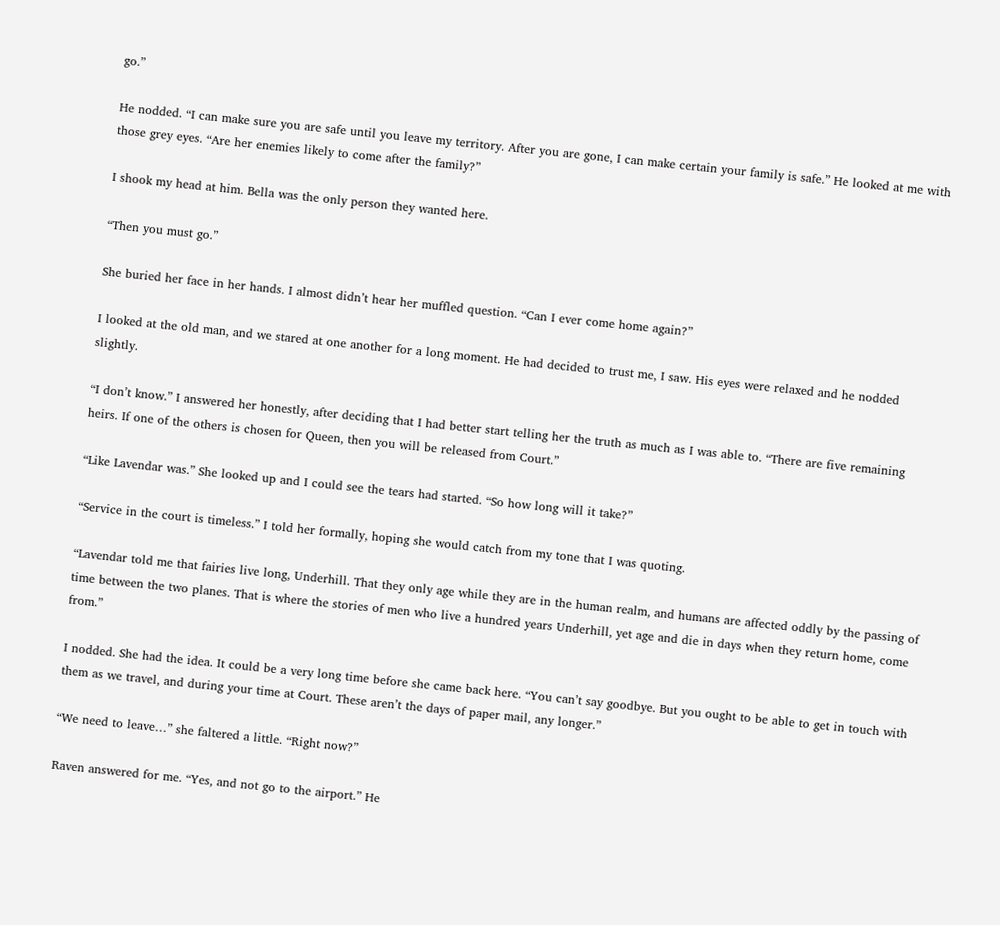go.”

He nodded. “I can make sure you are safe until you leave my territory. After you are gone, I can make certain your family is safe.” He looked at me with those grey eyes. “Are her enemies likely to come after the family?”

I shook my head at him. Bella was the only person they wanted here.

“Then you must go.”

She buried her face in her hands. I almost didn’t hear her muffled question. “Can I ever come home again?”

I looked at the old man, and we stared at one another for a long moment. He had decided to trust me, I saw. His eyes were relaxed and he nodded slightly.

“I don’t know.” I answered her honestly, after deciding that I had better start telling her the truth as much as I was able to. “There are five remaining heirs. If one of the others is chosen for Queen, then you will be released from Court.”

“Like Lavendar was.” She looked up and I could see the tears had started. “So how long will it take?”

“Service in the court is timeless.” I told her formally, hoping she would catch from my tone that I was quoting.

“Lavendar told me that fairies live long, Underhill. That they only age while they are in the human realm, and humans are affected oddly by the passing of time between the two planes. That is where the stories of men who live a hundred years Underhill, yet age and die in days when they return home, come from.”

I nodded. She had the idea. It could be a very long time before she came back here. “You can’t say goodbye. But you ought to be able to get in touch with them as we travel, and during your time at Court. These aren’t the days of paper mail, any longer.”

“We need to leave…” she faltered a little. “Right now?”

Raven answered for me. “Yes, and not go to the airport.” He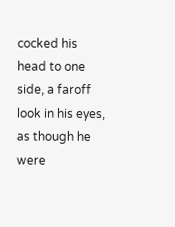cocked his head to one side, a faroff look in his eyes, as though he were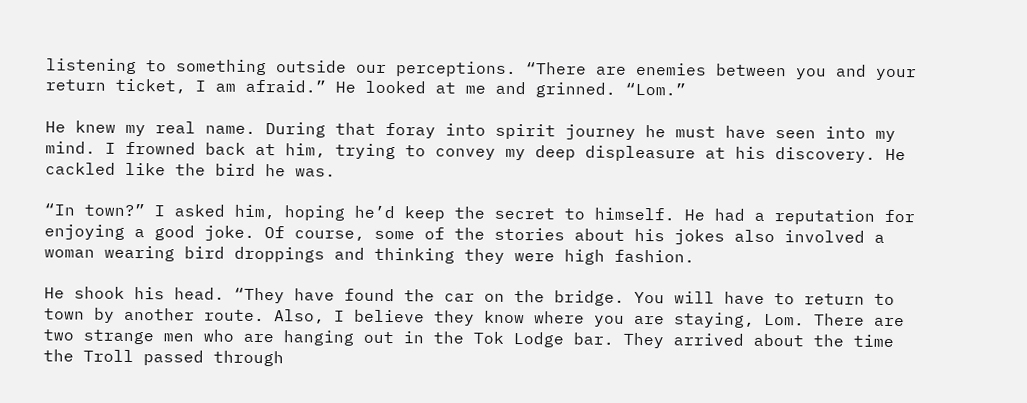listening to something outside our perceptions. “There are enemies between you and your return ticket, I am afraid.” He looked at me and grinned. “Lom.”

He knew my real name. During that foray into spirit journey he must have seen into my mind. I frowned back at him, trying to convey my deep displeasure at his discovery. He cackled like the bird he was.

“In town?” I asked him, hoping he’d keep the secret to himself. He had a reputation for enjoying a good joke. Of course, some of the stories about his jokes also involved a woman wearing bird droppings and thinking they were high fashion.

He shook his head. “They have found the car on the bridge. You will have to return to town by another route. Also, I believe they know where you are staying, Lom. There are two strange men who are hanging out in the Tok Lodge bar. They arrived about the time the Troll passed through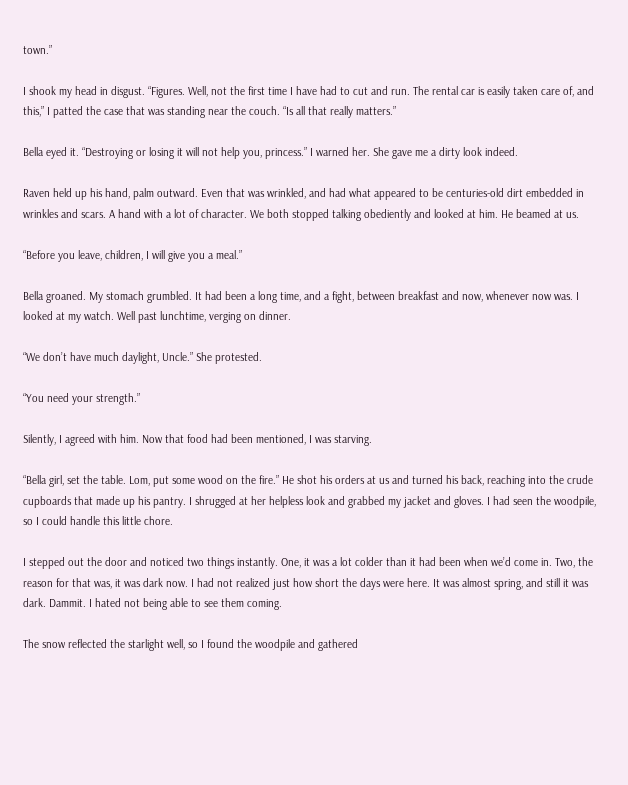town.”

I shook my head in disgust. “Figures. Well, not the first time I have had to cut and run. The rental car is easily taken care of, and this,” I patted the case that was standing near the couch. “Is all that really matters.”

Bella eyed it. “Destroying or losing it will not help you, princess.” I warned her. She gave me a dirty look indeed.

Raven held up his hand, palm outward. Even that was wrinkled, and had what appeared to be centuries-old dirt embedded in wrinkles and scars. A hand with a lot of character. We both stopped talking obediently and looked at him. He beamed at us.

“Before you leave, children, I will give you a meal.”

Bella groaned. My stomach grumbled. It had been a long time, and a fight, between breakfast and now, whenever now was. I looked at my watch. Well past lunchtime, verging on dinner.

“We don’t have much daylight, Uncle.” She protested.

“You need your strength.”

Silently, I agreed with him. Now that food had been mentioned, I was starving.

“Bella girl, set the table. Lom, put some wood on the fire.” He shot his orders at us and turned his back, reaching into the crude cupboards that made up his pantry. I shrugged at her helpless look and grabbed my jacket and gloves. I had seen the woodpile, so I could handle this little chore.

I stepped out the door and noticed two things instantly. One, it was a lot colder than it had been when we’d come in. Two, the reason for that was, it was dark now. I had not realized just how short the days were here. It was almost spring, and still it was dark. Dammit. I hated not being able to see them coming.

The snow reflected the starlight well, so I found the woodpile and gathered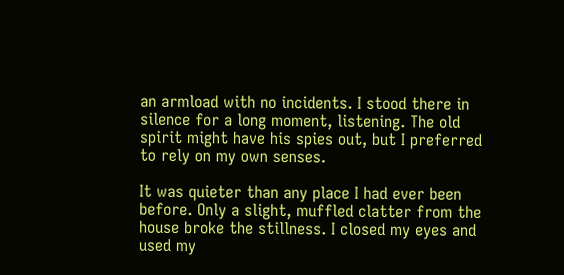an armload with no incidents. I stood there in silence for a long moment, listening. The old spirit might have his spies out, but I preferred to rely on my own senses.

It was quieter than any place I had ever been before. Only a slight, muffled clatter from the house broke the stillness. I closed my eyes and used my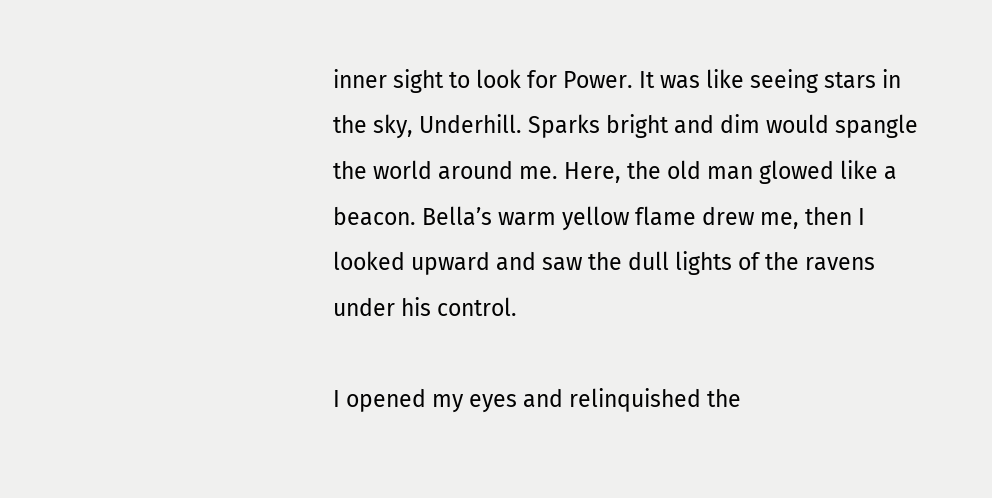inner sight to look for Power. It was like seeing stars in the sky, Underhill. Sparks bright and dim would spangle the world around me. Here, the old man glowed like a beacon. Bella’s warm yellow flame drew me, then I looked upward and saw the dull lights of the ravens under his control.

I opened my eyes and relinquished the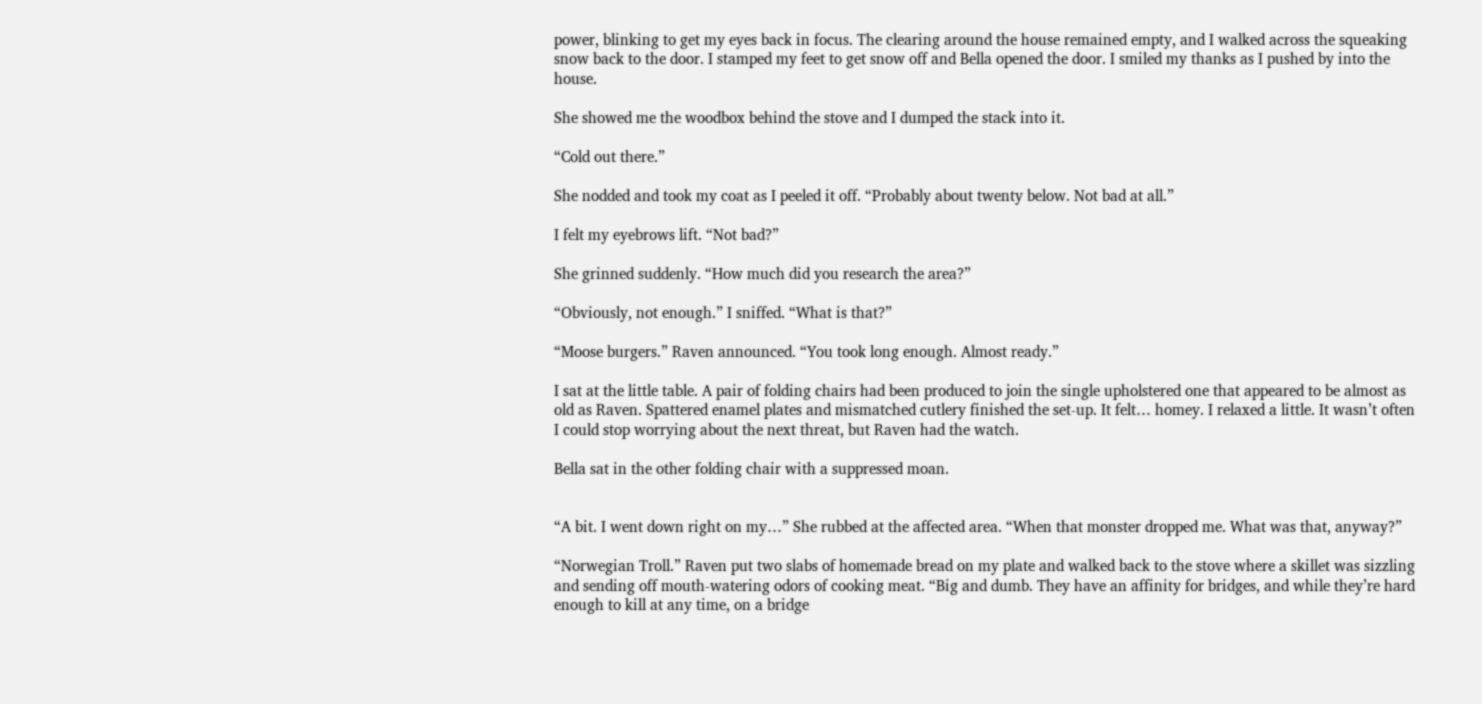power, blinking to get my eyes back in focus. The clearing around the house remained empty, and I walked across the squeaking snow back to the door. I stamped my feet to get snow off and Bella opened the door. I smiled my thanks as I pushed by into the house.

She showed me the woodbox behind the stove and I dumped the stack into it.

“Cold out there.”

She nodded and took my coat as I peeled it off. “Probably about twenty below. Not bad at all.”

I felt my eyebrows lift. “Not bad?”

She grinned suddenly. “How much did you research the area?”

“Obviously, not enough.” I sniffed. “What is that?”

“Moose burgers.” Raven announced. “You took long enough. Almost ready.”

I sat at the little table. A pair of folding chairs had been produced to join the single upholstered one that appeared to be almost as old as Raven. Spattered enamel plates and mismatched cutlery finished the set-up. It felt… homey. I relaxed a little. It wasn’t often I could stop worrying about the next threat, but Raven had the watch.

Bella sat in the other folding chair with a suppressed moan.


“A bit. I went down right on my…” She rubbed at the affected area. “When that monster dropped me. What was that, anyway?”

“Norwegian Troll.” Raven put two slabs of homemade bread on my plate and walked back to the stove where a skillet was sizzling and sending off mouth-watering odors of cooking meat. “Big and dumb. They have an affinity for bridges, and while they’re hard enough to kill at any time, on a bridge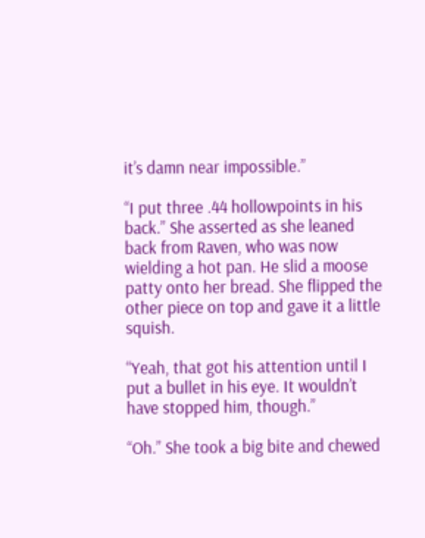it’s damn near impossible.”

“I put three .44 hollowpoints in his back.” She asserted as she leaned back from Raven, who was now wielding a hot pan. He slid a moose patty onto her bread. She flipped the other piece on top and gave it a little squish.

“Yeah, that got his attention until I put a bullet in his eye. It wouldn’t have stopped him, though.”

“Oh.” She took a big bite and chewed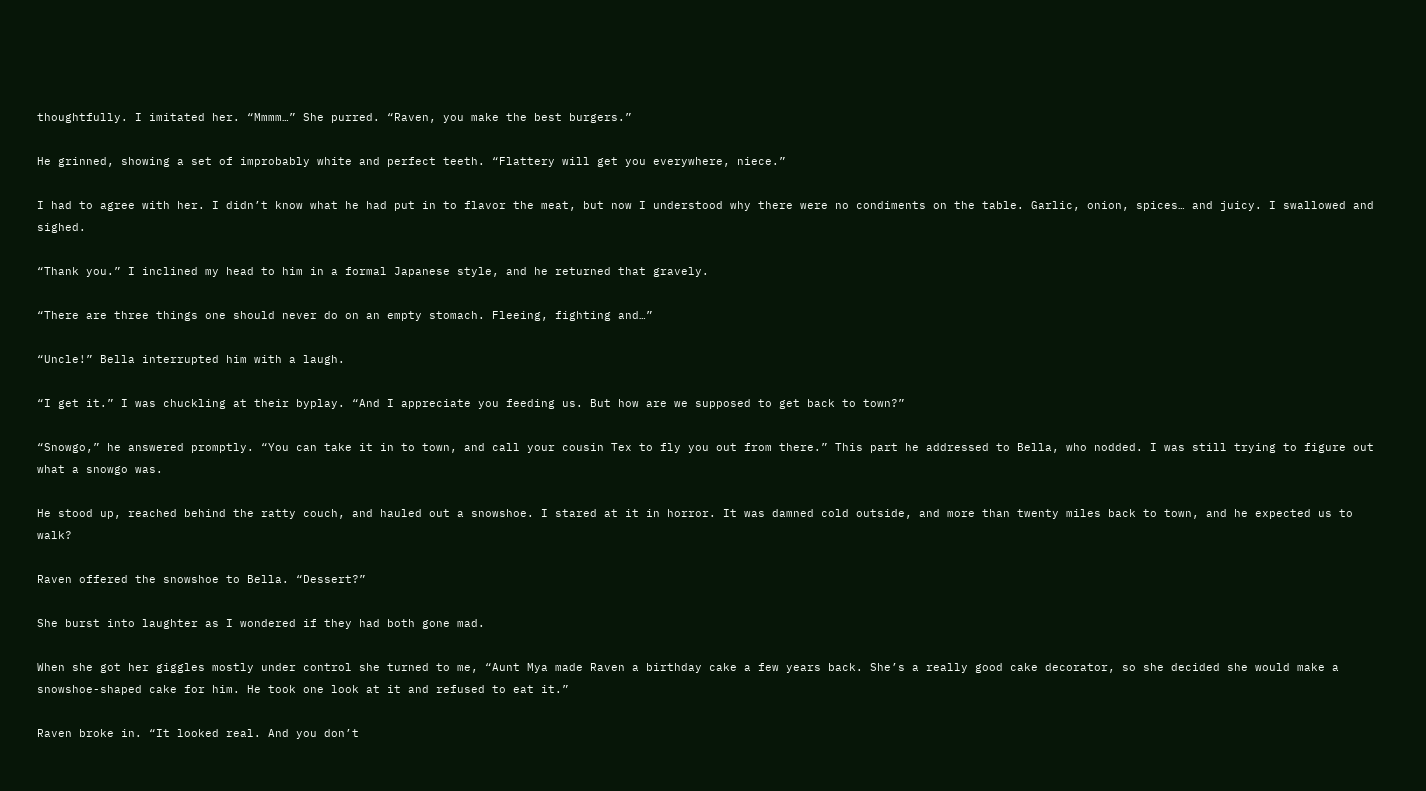thoughtfully. I imitated her. “Mmmm…” She purred. “Raven, you make the best burgers.”

He grinned, showing a set of improbably white and perfect teeth. “Flattery will get you everywhere, niece.”

I had to agree with her. I didn’t know what he had put in to flavor the meat, but now I understood why there were no condiments on the table. Garlic, onion, spices… and juicy. I swallowed and sighed.

“Thank you.” I inclined my head to him in a formal Japanese style, and he returned that gravely.

“There are three things one should never do on an empty stomach. Fleeing, fighting and…”

“Uncle!” Bella interrupted him with a laugh.

“I get it.” I was chuckling at their byplay. “And I appreciate you feeding us. But how are we supposed to get back to town?”

“Snowgo,” he answered promptly. “You can take it in to town, and call your cousin Tex to fly you out from there.” This part he addressed to Bella, who nodded. I was still trying to figure out what a snowgo was.

He stood up, reached behind the ratty couch, and hauled out a snowshoe. I stared at it in horror. It was damned cold outside, and more than twenty miles back to town, and he expected us to walk?

Raven offered the snowshoe to Bella. “Dessert?”

She burst into laughter as I wondered if they had both gone mad.

When she got her giggles mostly under control she turned to me, “Aunt Mya made Raven a birthday cake a few years back. She’s a really good cake decorator, so she decided she would make a snowshoe-shaped cake for him. He took one look at it and refused to eat it.”

Raven broke in. “It looked real. And you don’t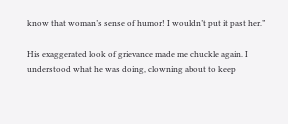know that woman’s sense of humor! I wouldn’t put it past her.”

His exaggerated look of grievance made me chuckle again. I understood what he was doing, clowning about to keep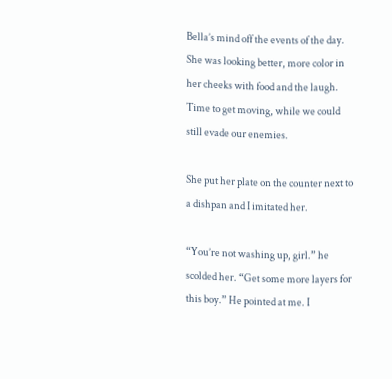Bella’s mind off the events of the day. She was looking better, more color in her cheeks with food and the laugh. Time to get moving, while we could still evade our enemies.

She put her plate on the counter next to a dishpan and I imitated her.

“You’re not washing up, girl.” he scolded her. “Get some more layers for this boy.” He pointed at me. I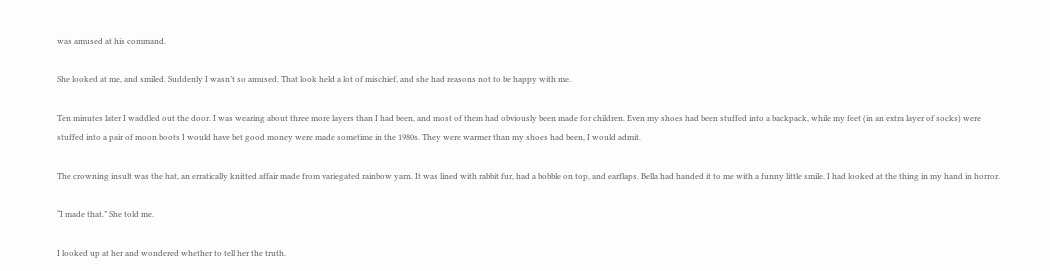was amused at his command.

She looked at me, and smiled. Suddenly I wasn’t so amused. That look held a lot of mischief, and she had reasons not to be happy with me.

Ten minutes later I waddled out the door. I was wearing about three more layers than I had been, and most of them had obviously been made for children. Even my shoes had been stuffed into a backpack, while my feet (in an extra layer of socks) were stuffed into a pair of moon boots I would have bet good money were made sometime in the 1980s. They were warmer than my shoes had been, I would admit.

The crowning insult was the hat, an erratically knitted affair made from variegated rainbow yarn. It was lined with rabbit fur, had a bobble on top, and earflaps. Bella had handed it to me with a funny little smile. I had looked at the thing in my hand in horror.

“I made that.” She told me.

I looked up at her and wondered whether to tell her the truth.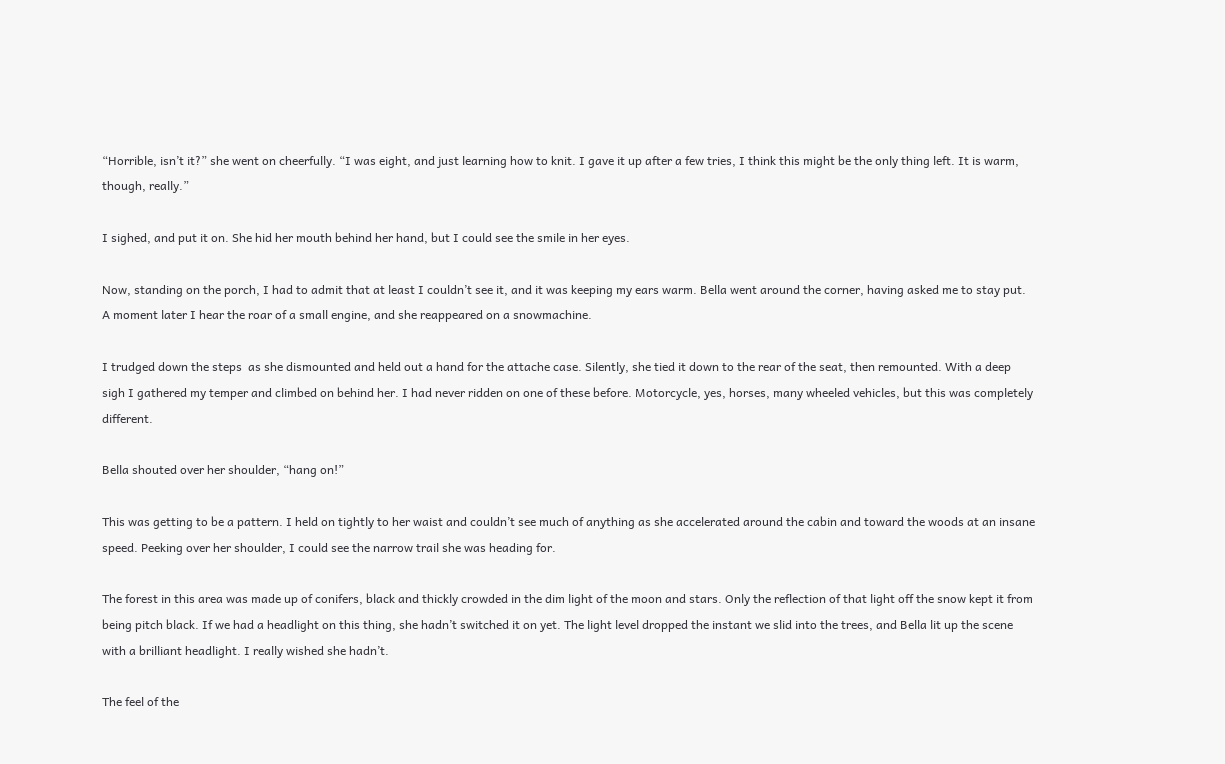“Horrible, isn’t it?” she went on cheerfully. “I was eight, and just learning how to knit. I gave it up after a few tries, I think this might be the only thing left. It is warm, though, really.”

I sighed, and put it on. She hid her mouth behind her hand, but I could see the smile in her eyes.

Now, standing on the porch, I had to admit that at least I couldn’t see it, and it was keeping my ears warm. Bella went around the corner, having asked me to stay put. A moment later I hear the roar of a small engine, and she reappeared on a snowmachine.

I trudged down the steps  as she dismounted and held out a hand for the attache case. Silently, she tied it down to the rear of the seat, then remounted. With a deep sigh I gathered my temper and climbed on behind her. I had never ridden on one of these before. Motorcycle, yes, horses, many wheeled vehicles, but this was completely different.

Bella shouted over her shoulder, “hang on!”

This was getting to be a pattern. I held on tightly to her waist and couldn’t see much of anything as she accelerated around the cabin and toward the woods at an insane speed. Peeking over her shoulder, I could see the narrow trail she was heading for.

The forest in this area was made up of conifers, black and thickly crowded in the dim light of the moon and stars. Only the reflection of that light off the snow kept it from being pitch black. If we had a headlight on this thing, she hadn’t switched it on yet. The light level dropped the instant we slid into the trees, and Bella lit up the scene with a brilliant headlight. I really wished she hadn’t.

The feel of the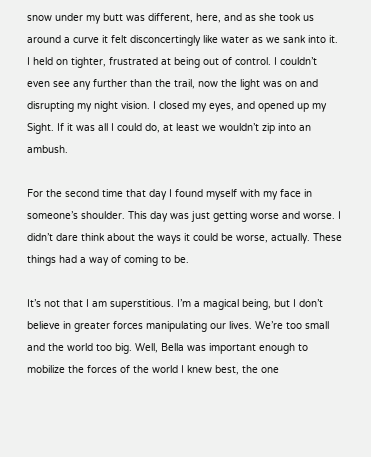snow under my butt was different, here, and as she took us around a curve it felt disconcertingly like water as we sank into it. I held on tighter, frustrated at being out of control. I couldn’t even see any further than the trail, now the light was on and disrupting my night vision. I closed my eyes, and opened up my Sight. If it was all I could do, at least we wouldn’t zip into an ambush.

For the second time that day I found myself with my face in someone’s shoulder. This day was just getting worse and worse. I didn’t dare think about the ways it could be worse, actually. These things had a way of coming to be.

It’s not that I am superstitious. I’m a magical being, but I don’t believe in greater forces manipulating our lives. We’re too small and the world too big. Well, Bella was important enough to mobilize the forces of the world I knew best, the one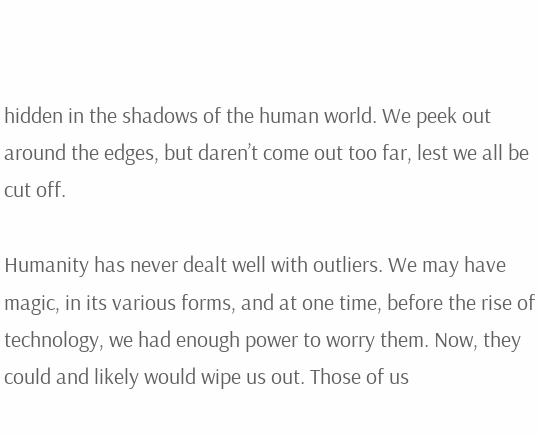hidden in the shadows of the human world. We peek out around the edges, but daren’t come out too far, lest we all be cut off.

Humanity has never dealt well with outliers. We may have magic, in its various forms, and at one time, before the rise of technology, we had enough power to worry them. Now, they could and likely would wipe us out. Those of us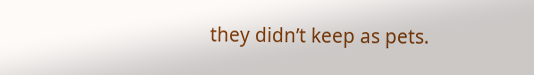they didn’t keep as pets.